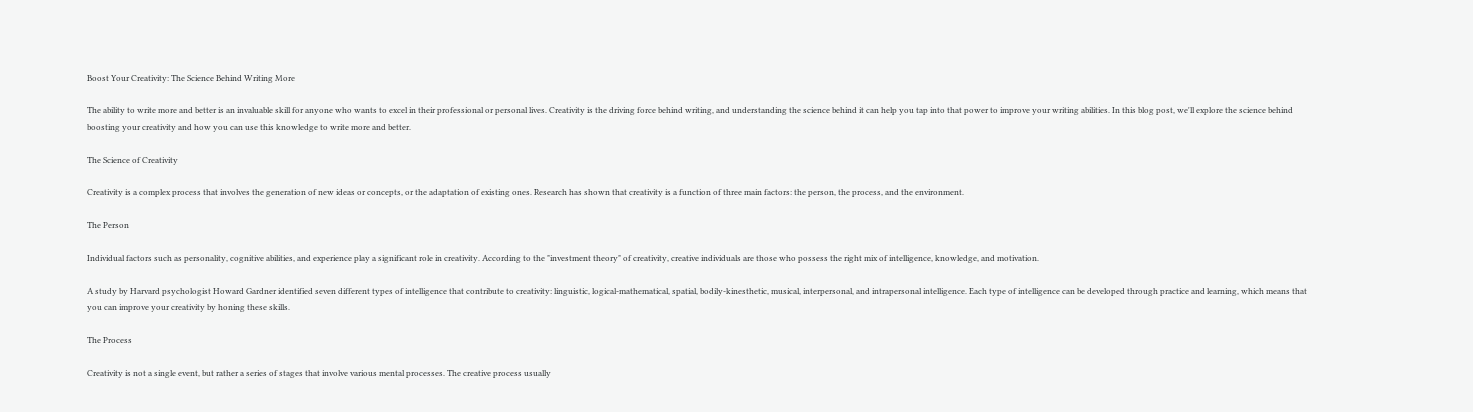Boost Your Creativity: The Science Behind Writing More

The ability to write more and better is an invaluable skill for anyone who wants to excel in their professional or personal lives. Creativity is the driving force behind writing, and understanding the science behind it can help you tap into that power to improve your writing abilities. In this blog post, we'll explore the science behind boosting your creativity and how you can use this knowledge to write more and better.

The Science of Creativity

Creativity is a complex process that involves the generation of new ideas or concepts, or the adaptation of existing ones. Research has shown that creativity is a function of three main factors: the person, the process, and the environment.

The Person

Individual factors such as personality, cognitive abilities, and experience play a significant role in creativity. According to the "investment theory" of creativity, creative individuals are those who possess the right mix of intelligence, knowledge, and motivation.

A study by Harvard psychologist Howard Gardner identified seven different types of intelligence that contribute to creativity: linguistic, logical-mathematical, spatial, bodily-kinesthetic, musical, interpersonal, and intrapersonal intelligence. Each type of intelligence can be developed through practice and learning, which means that you can improve your creativity by honing these skills.

The Process

Creativity is not a single event, but rather a series of stages that involve various mental processes. The creative process usually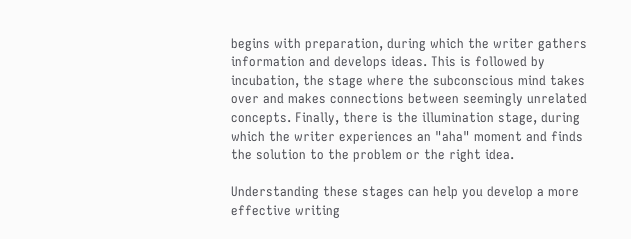begins with preparation, during which the writer gathers information and develops ideas. This is followed by incubation, the stage where the subconscious mind takes over and makes connections between seemingly unrelated concepts. Finally, there is the illumination stage, during which the writer experiences an "aha" moment and finds the solution to the problem or the right idea.

Understanding these stages can help you develop a more effective writing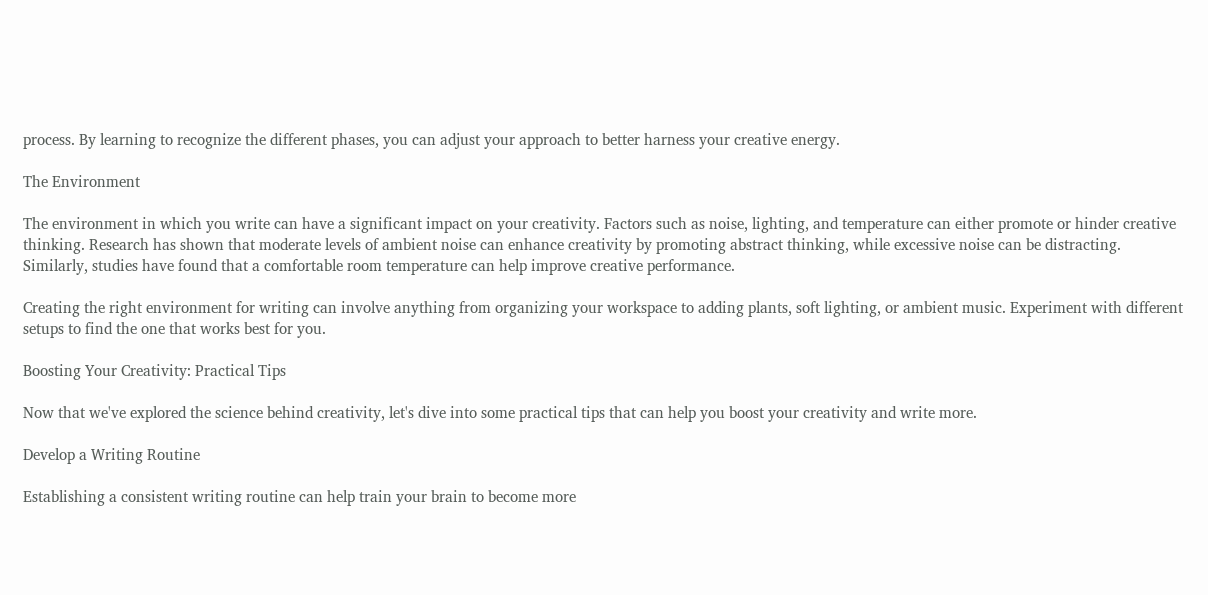process. By learning to recognize the different phases, you can adjust your approach to better harness your creative energy.

The Environment

The environment in which you write can have a significant impact on your creativity. Factors such as noise, lighting, and temperature can either promote or hinder creative thinking. Research has shown that moderate levels of ambient noise can enhance creativity by promoting abstract thinking, while excessive noise can be distracting. Similarly, studies have found that a comfortable room temperature can help improve creative performance.

Creating the right environment for writing can involve anything from organizing your workspace to adding plants, soft lighting, or ambient music. Experiment with different setups to find the one that works best for you.

Boosting Your Creativity: Practical Tips

Now that we've explored the science behind creativity, let's dive into some practical tips that can help you boost your creativity and write more.

Develop a Writing Routine

Establishing a consistent writing routine can help train your brain to become more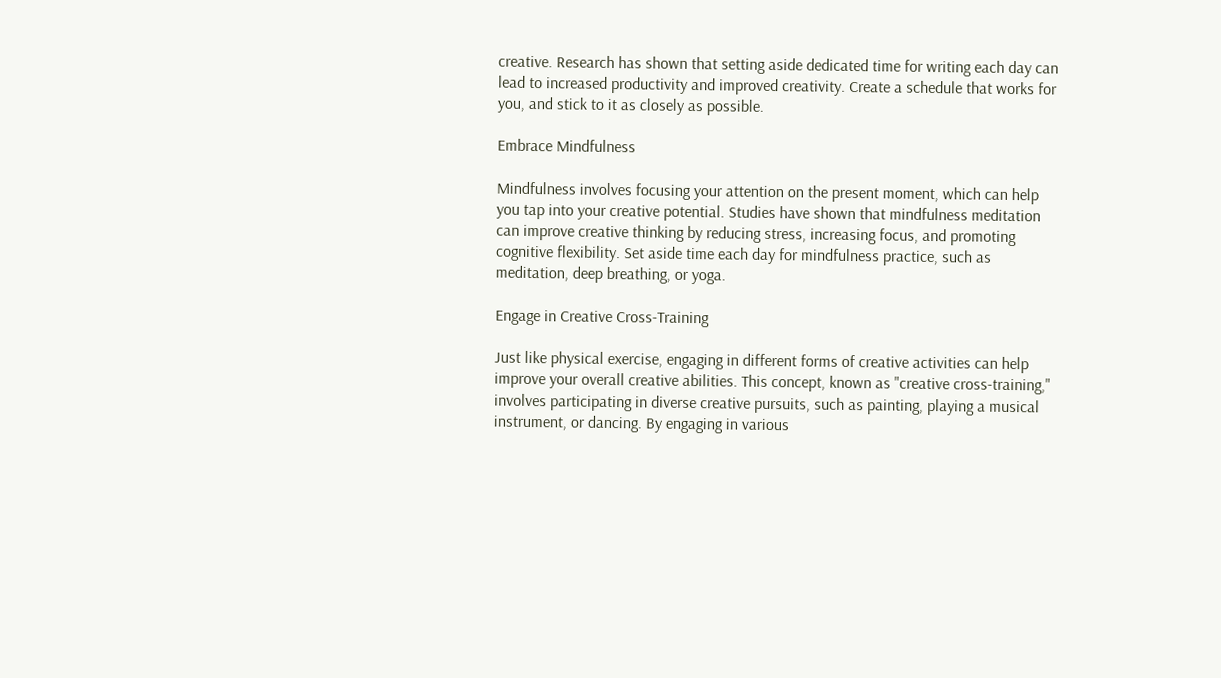creative. Research has shown that setting aside dedicated time for writing each day can lead to increased productivity and improved creativity. Create a schedule that works for you, and stick to it as closely as possible.

Embrace Mindfulness

Mindfulness involves focusing your attention on the present moment, which can help you tap into your creative potential. Studies have shown that mindfulness meditation can improve creative thinking by reducing stress, increasing focus, and promoting cognitive flexibility. Set aside time each day for mindfulness practice, such as meditation, deep breathing, or yoga.

Engage in Creative Cross-Training

Just like physical exercise, engaging in different forms of creative activities can help improve your overall creative abilities. This concept, known as "creative cross-training," involves participating in diverse creative pursuits, such as painting, playing a musical instrument, or dancing. By engaging in various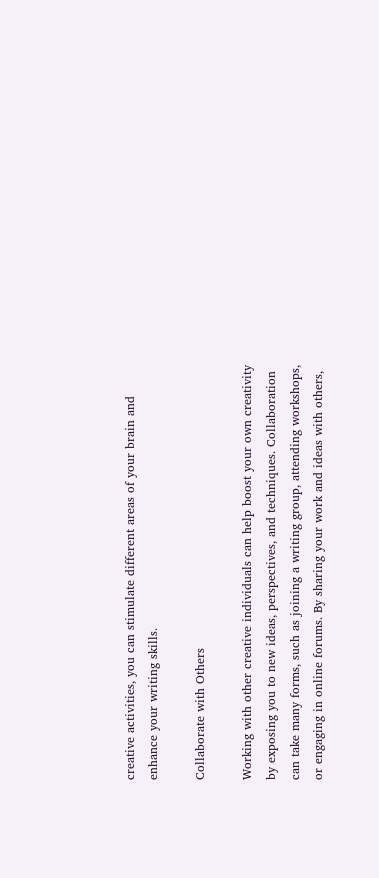creative activities, you can stimulate different areas of your brain and enhance your writing skills.

Collaborate with Others

Working with other creative individuals can help boost your own creativity by exposing you to new ideas, perspectives, and techniques. Collaboration can take many forms, such as joining a writing group, attending workshops, or engaging in online forums. By sharing your work and ideas with others,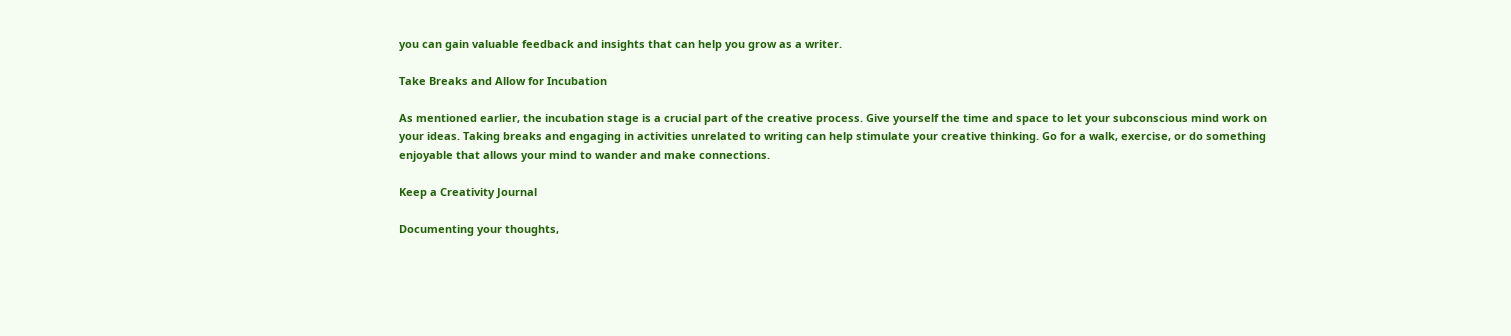you can gain valuable feedback and insights that can help you grow as a writer.

Take Breaks and Allow for Incubation

As mentioned earlier, the incubation stage is a crucial part of the creative process. Give yourself the time and space to let your subconscious mind work on your ideas. Taking breaks and engaging in activities unrelated to writing can help stimulate your creative thinking. Go for a walk, exercise, or do something enjoyable that allows your mind to wander and make connections.

Keep a Creativity Journal

Documenting your thoughts,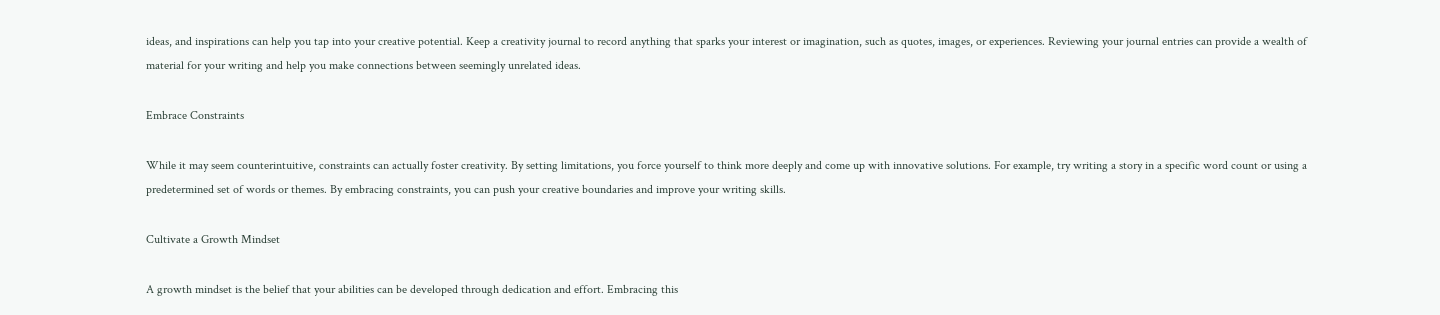ideas, and inspirations can help you tap into your creative potential. Keep a creativity journal to record anything that sparks your interest or imagination, such as quotes, images, or experiences. Reviewing your journal entries can provide a wealth of material for your writing and help you make connections between seemingly unrelated ideas.

Embrace Constraints

While it may seem counterintuitive, constraints can actually foster creativity. By setting limitations, you force yourself to think more deeply and come up with innovative solutions. For example, try writing a story in a specific word count or using a predetermined set of words or themes. By embracing constraints, you can push your creative boundaries and improve your writing skills.

Cultivate a Growth Mindset

A growth mindset is the belief that your abilities can be developed through dedication and effort. Embracing this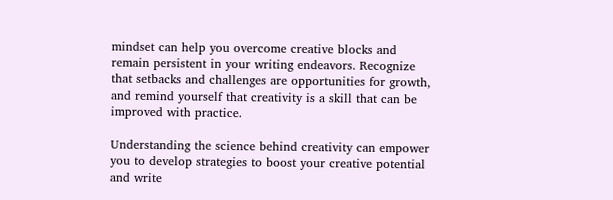mindset can help you overcome creative blocks and remain persistent in your writing endeavors. Recognize that setbacks and challenges are opportunities for growth, and remind yourself that creativity is a skill that can be improved with practice.

Understanding the science behind creativity can empower you to develop strategies to boost your creative potential and write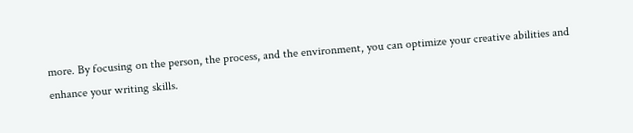more. By focusing on the person, the process, and the environment, you can optimize your creative abilities and enhance your writing skills.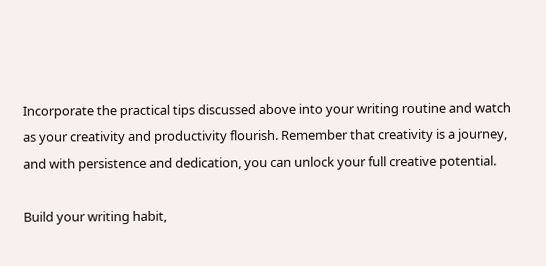Incorporate the practical tips discussed above into your writing routine and watch as your creativity and productivity flourish. Remember that creativity is a journey, and with persistence and dedication, you can unlock your full creative potential.

Build your writing habit,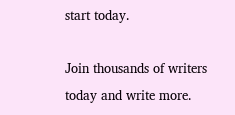start today.

Join thousands of writers today and write more.